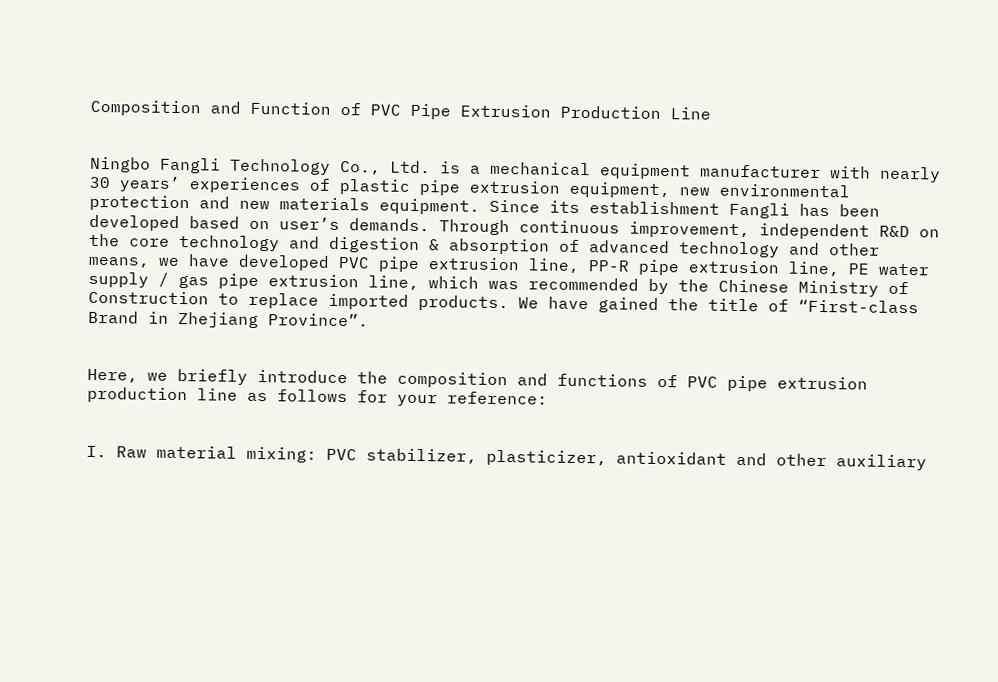Composition and Function of PVC Pipe Extrusion Production Line


Ningbo Fangli Technology Co., Ltd. is a mechanical equipment manufacturer with nearly 30 years’ experiences of plastic pipe extrusion equipment, new environmental protection and new materials equipment. Since its establishment Fangli has been developed based on user’s demands. Through continuous improvement, independent R&D on the core technology and digestion & absorption of advanced technology and other means, we have developed PVC pipe extrusion line, PP-R pipe extrusion line, PE water supply / gas pipe extrusion line, which was recommended by the Chinese Ministry of Construction to replace imported products. We have gained the title of “First-class Brand in Zhejiang Province”.


Here, we briefly introduce the composition and functions of PVC pipe extrusion production line as follows for your reference:


I. Raw material mixing: PVC stabilizer, plasticizer, antioxidant and other auxiliary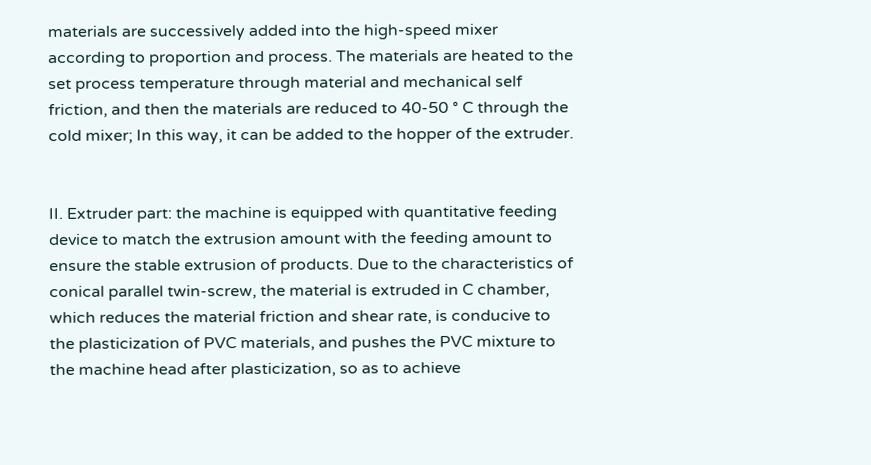materials are successively added into the high-speed mixer according to proportion and process. The materials are heated to the set process temperature through material and mechanical self friction, and then the materials are reduced to 40-50 ° C through the cold mixer; In this way, it can be added to the hopper of the extruder.


II. Extruder part: the machine is equipped with quantitative feeding device to match the extrusion amount with the feeding amount to ensure the stable extrusion of products. Due to the characteristics of conical parallel twin-screw, the material is extruded in C chamber, which reduces the material friction and shear rate, is conducive to the plasticization of PVC materials, and pushes the PVC mixture to the machine head after plasticization, so as to achieve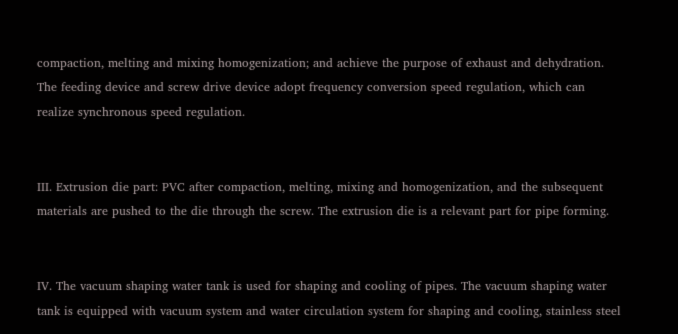compaction, melting and mixing homogenization; and achieve the purpose of exhaust and dehydration. The feeding device and screw drive device adopt frequency conversion speed regulation, which can realize synchronous speed regulation.


III. Extrusion die part: PVC after compaction, melting, mixing and homogenization, and the subsequent materials are pushed to the die through the screw. The extrusion die is a relevant part for pipe forming.


IV. The vacuum shaping water tank is used for shaping and cooling of pipes. The vacuum shaping water tank is equipped with vacuum system and water circulation system for shaping and cooling, stainless steel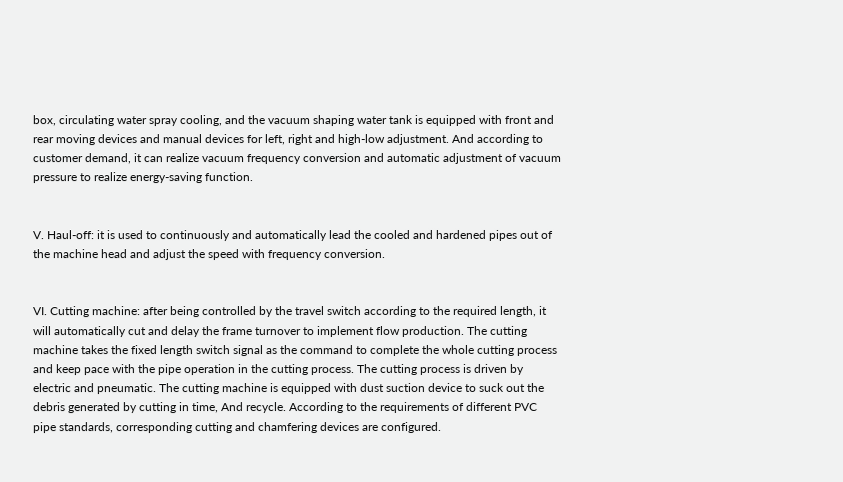box, circulating water spray cooling, and the vacuum shaping water tank is equipped with front and rear moving devices and manual devices for left, right and high-low adjustment. And according to customer demand, it can realize vacuum frequency conversion and automatic adjustment of vacuum pressure to realize energy-saving function.


V. Haul-off: it is used to continuously and automatically lead the cooled and hardened pipes out of the machine head and adjust the speed with frequency conversion.


VI. Cutting machine: after being controlled by the travel switch according to the required length, it will automatically cut and delay the frame turnover to implement flow production. The cutting machine takes the fixed length switch signal as the command to complete the whole cutting process and keep pace with the pipe operation in the cutting process. The cutting process is driven by electric and pneumatic. The cutting machine is equipped with dust suction device to suck out the debris generated by cutting in time, And recycle. According to the requirements of different PVC pipe standards, corresponding cutting and chamfering devices are configured.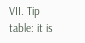VII. Tip table: it is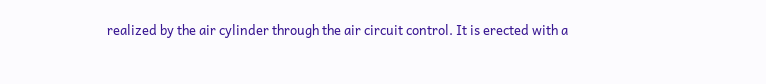realized by the air cylinder through the air circuit control. It is erected with a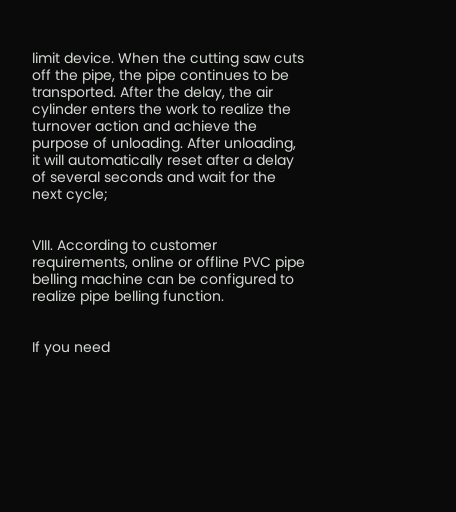limit device. When the cutting saw cuts off the pipe, the pipe continues to be transported. After the delay, the air cylinder enters the work to realize the turnover action and achieve the purpose of unloading. After unloading, it will automatically reset after a delay of several seconds and wait for the next cycle;


VIII. According to customer requirements, online or offline PVC pipe belling machine can be configured to realize pipe belling function.


If you need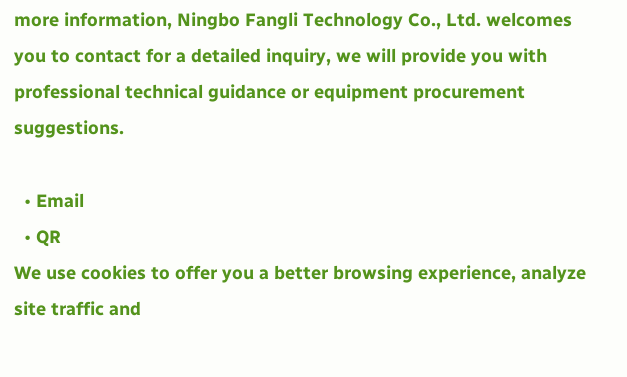more information, Ningbo Fangli Technology Co., Ltd. welcomes you to contact for a detailed inquiry, we will provide you with professional technical guidance or equipment procurement suggestions.

  • Email
  • QR
We use cookies to offer you a better browsing experience, analyze site traffic and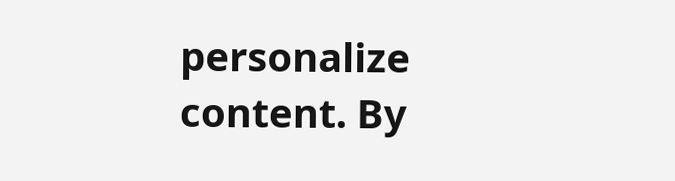personalize content. By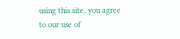using this site, you agree to our use of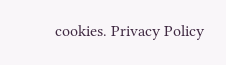cookies. Privacy Policy